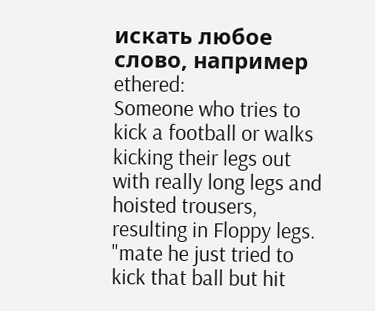искать любое слово, например ethered:
Someone who tries to kick a football or walks kicking their legs out with really long legs and hoisted trousers, resulting in Floppy legs.
"mate he just tried to kick that ball but hit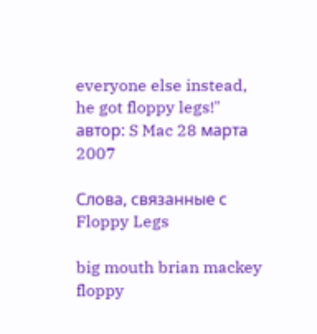everyone else instead, he got floppy legs!"
автор: S Mac 28 марта 2007

Слова, связанные с Floppy Legs

big mouth brian mackey floppy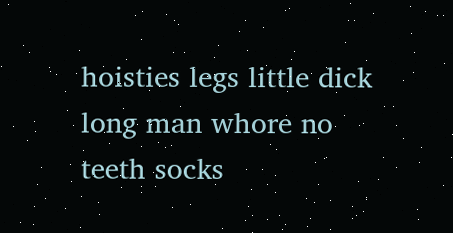hoisties legs little dick long man whore no teeth socks